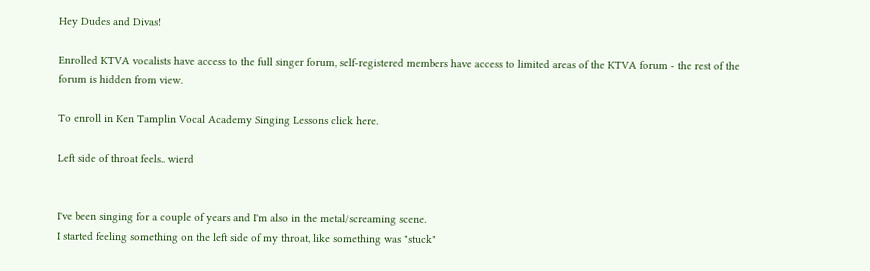Hey Dudes and Divas!

Enrolled KTVA vocalists have access to the full singer forum, self-registered members have access to limited areas of the KTVA forum - the rest of the forum is hidden from view.

To enroll in Ken Tamplin Vocal Academy Singing Lessons click here.

Left side of throat feels.. wierd


I've been singing for a couple of years and I'm also in the metal/screaming scene.
I started feeling something on the left side of my throat, like something was "stuck"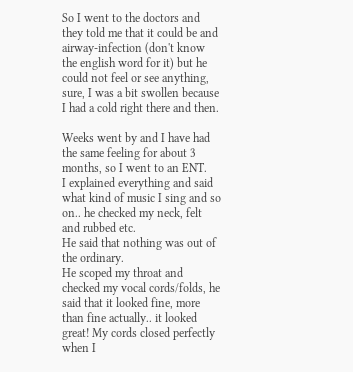So I went to the doctors and they told me that it could be and airway-infection (don't know the english word for it) but he could not feel or see anything, sure, I was a bit swollen because I had a cold right there and then.

Weeks went by and I have had the same feeling for about 3 months, so I went to an ENT.
I explained everything and said what kind of music I sing and so on.. he checked my neck, felt and rubbed etc.
He said that nothing was out of the ordinary.
He scoped my throat and checked my vocal cords/folds, he said that it looked fine, more than fine actually.. it looked great! My cords closed perfectly when I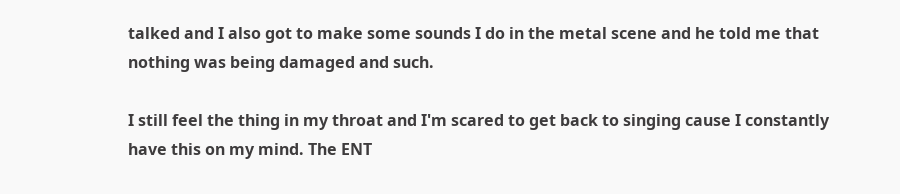talked and I also got to make some sounds I do in the metal scene and he told me that nothing was being damaged and such.

I still feel the thing in my throat and I'm scared to get back to singing cause I constantly have this on my mind. The ENT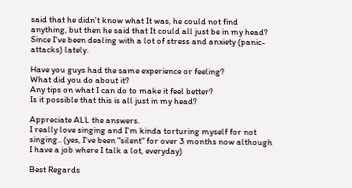said that he didn't know what It was, he could not find anything, but then he said that It could all just be in my head? Since I've been dealing with a lot of stress and anxiety (panic-attacks) lately.

Have you guys had the same experience or feeling?
What did you do about it?
Any tips on what I can do to make it feel better?
Is it possible that this is all just in my head?

Appreciate ALL the answers.
I really love singing and I'm kinda torturing myself for not singing.. (yes, I've been "silent" for over 3 months now although I have a job where I talk a lot, everyday)

Best Regards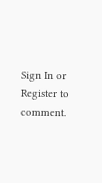Sign In or Register to comment.